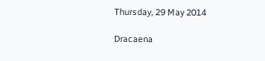Thursday, 29 May 2014

Dracaena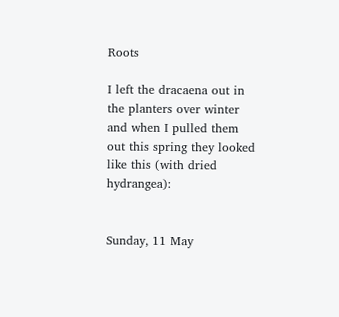Roots

I left the dracaena out in the planters over winter and when I pulled them out this spring they looked like this (with dried hydrangea):


Sunday, 11 May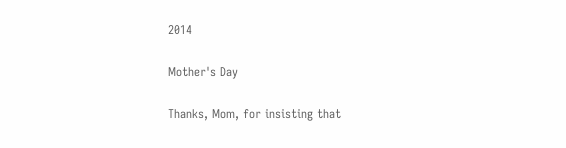2014

Mother's Day

Thanks, Mom, for insisting that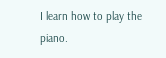I learn how to play the piano.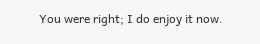You were right; I do enjoy it now.